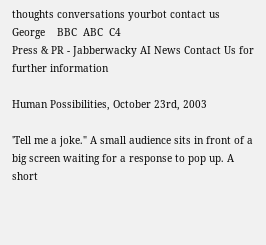thoughts conversations yourbot contact us    George    BBC  ABC  C4
Press & PR - Jabberwacky AI News Contact Us for further information

Human Possibilities, October 23rd, 2003

'Tell me a joke." A small audience sits in front of a big screen waiting for a response to pop up. A short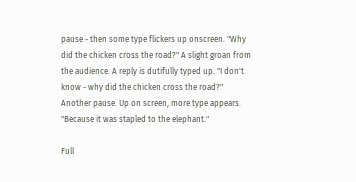pause - then some type flickers up onscreen. "Why did the chicken cross the road?" A slight groan from the audience. A reply is dutifully typed up. "I don't know - why did the chicken cross the road?" Another pause. Up on screen, more type appears. "Because it was stapled to the elephant."

Full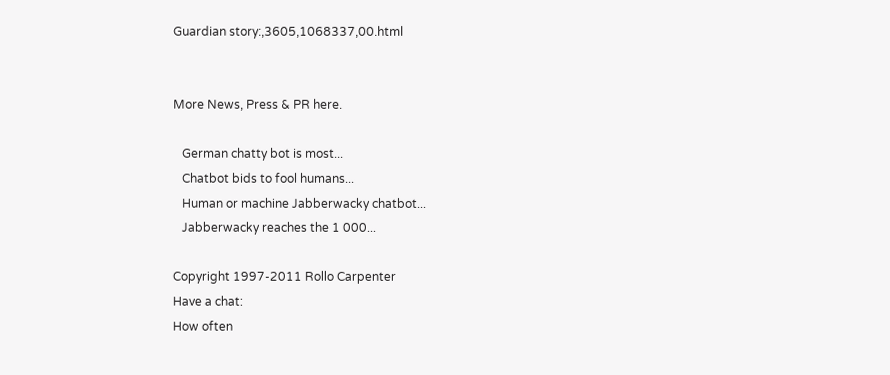Guardian story:,3605,1068337,00.html


More News, Press & PR here.

   German chatty bot is most...
   Chatbot bids to fool humans...
   Human or machine Jabberwacky chatbot...
   Jabberwacky reaches the 1 000...

Copyright 1997-2011 Rollo Carpenter
Have a chat:
How often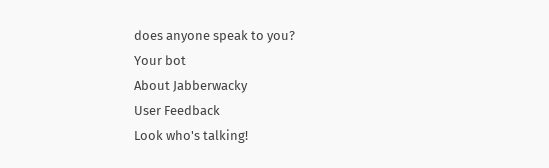does anyone speak to you?
Your bot
About Jabberwacky
User Feedback
Look who's talking!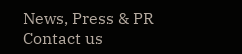News, Press & PR
Contact us